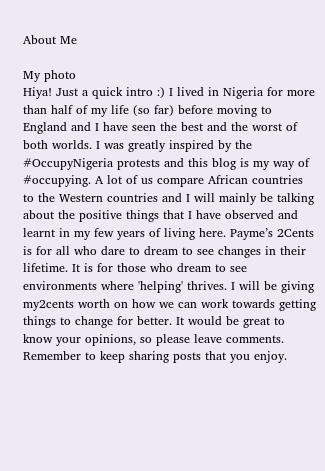About Me

My photo
Hiya! Just a quick intro :) I lived in Nigeria for more than half of my life (so far) before moving to England and I have seen the best and the worst of both worlds. I was greatly inspired by the #OccupyNigeria protests and this blog is my way of #occupying. A lot of us compare African countries to the Western countries and I will mainly be talking about the positive things that I have observed and learnt in my few years of living here. Payme’s 2Cents is for all who dare to dream to see changes in their lifetime. It is for those who dream to see environments where 'helping' thrives. I will be giving my2cents worth on how we can work towards getting things to change for better. It would be great to know your opinions, so please leave comments. Remember to keep sharing posts that you enjoy.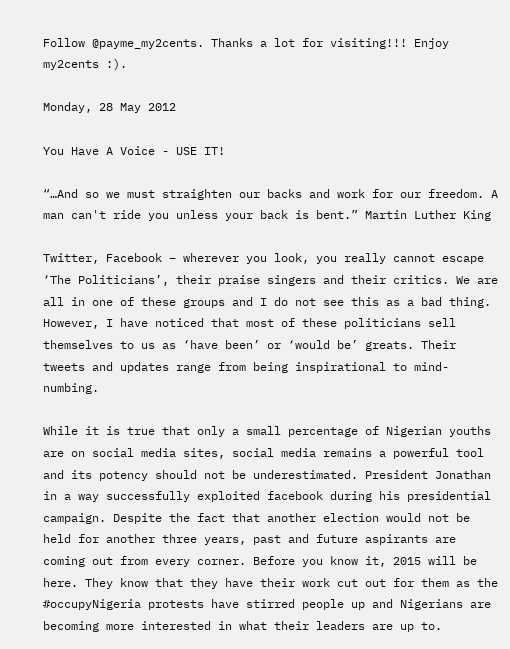Follow @payme_my2cents. Thanks a lot for visiting!!! Enjoy my2cents :).

Monday, 28 May 2012

You Have A Voice - USE IT!

“…And so we must straighten our backs and work for our freedom. A man can't ride you unless your back is bent.” Martin Luther King

Twitter, Facebook – wherever you look, you really cannot escape ‘The Politicians’, their praise singers and their critics. We are all in one of these groups and I do not see this as a bad thing. However, I have noticed that most of these politicians sell themselves to us as ‘have been’ or ‘would be’ greats. Their tweets and updates range from being inspirational to mind-numbing.

While it is true that only a small percentage of Nigerian youths are on social media sites, social media remains a powerful tool and its potency should not be underestimated. President Jonathan in a way successfully exploited facebook during his presidential campaign. Despite the fact that another election would not be held for another three years, past and future aspirants are coming out from every corner. Before you know it, 2015 will be here. They know that they have their work cut out for them as the #occupyNigeria protests have stirred people up and Nigerians are becoming more interested in what their leaders are up to.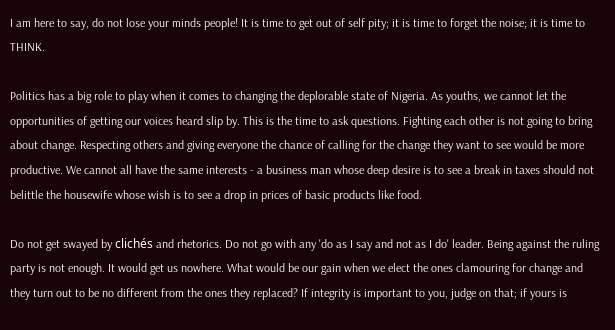I am here to say, do not lose your minds people! It is time to get out of self pity; it is time to forget the noise; it is time to THINK.

Politics has a big role to play when it comes to changing the deplorable state of Nigeria. As youths, we cannot let the opportunities of getting our voices heard slip by. This is the time to ask questions. Fighting each other is not going to bring about change. Respecting others and giving everyone the chance of calling for the change they want to see would be more productive. We cannot all have the same interests - a business man whose deep desire is to see a break in taxes should not belittle the housewife whose wish is to see a drop in prices of basic products like food.

Do not get swayed by clichés and rhetorics. Do not go with any 'do as I say and not as I do' leader. Being against the ruling party is not enough. It would get us nowhere. What would be our gain when we elect the ones clamouring for change and they turn out to be no different from the ones they replaced? If integrity is important to you, judge on that; if yours is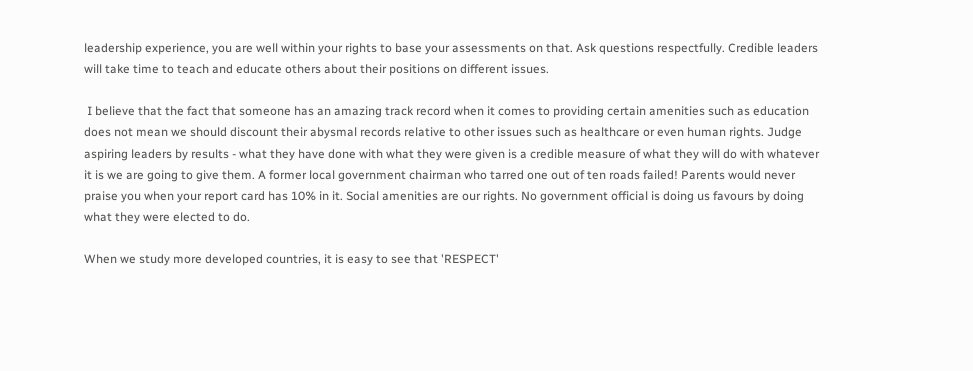leadership experience, you are well within your rights to base your assessments on that. Ask questions respectfully. Credible leaders will take time to teach and educate others about their positions on different issues.

 I believe that the fact that someone has an amazing track record when it comes to providing certain amenities such as education does not mean we should discount their abysmal records relative to other issues such as healthcare or even human rights. Judge aspiring leaders by results - what they have done with what they were given is a credible measure of what they will do with whatever it is we are going to give them. A former local government chairman who tarred one out of ten roads failed! Parents would never praise you when your report card has 10% in it. Social amenities are our rights. No government official is doing us favours by doing what they were elected to do.

When we study more developed countries, it is easy to see that 'RESPECT'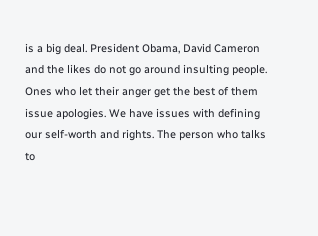is a big deal. President Obama, David Cameron and the likes do not go around insulting people. Ones who let their anger get the best of them issue apologies. We have issues with defining our self-worth and rights. The person who talks to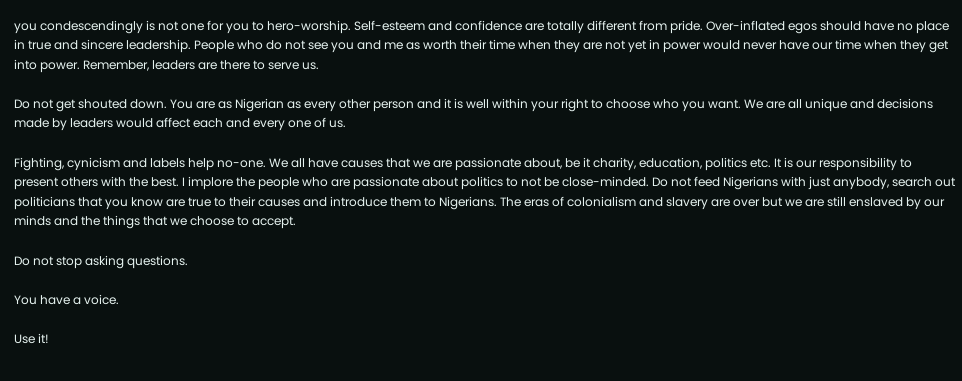you condescendingly is not one for you to hero-worship. Self-esteem and confidence are totally different from pride. Over-inflated egos should have no place in true and sincere leadership. People who do not see you and me as worth their time when they are not yet in power would never have our time when they get into power. Remember, leaders are there to serve us.

Do not get shouted down. You are as Nigerian as every other person and it is well within your right to choose who you want. We are all unique and decisions made by leaders would affect each and every one of us.

Fighting, cynicism and labels help no-one. We all have causes that we are passionate about, be it charity, education, politics etc. It is our responsibility to present others with the best. I implore the people who are passionate about politics to not be close-minded. Do not feed Nigerians with just anybody, search out politicians that you know are true to their causes and introduce them to Nigerians. The eras of colonialism and slavery are over but we are still enslaved by our minds and the things that we choose to accept.

Do not stop asking questions.

You have a voice.

Use it!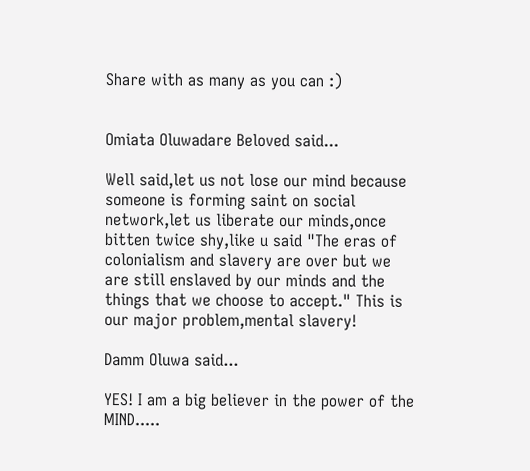Share with as many as you can :)


Omiata Oluwadare Beloved said...

Well said,let us not lose our mind because someone is forming saint on social network,let us liberate our minds,once bitten twice shy,like u said "The eras of colonialism and slavery are over but we are still enslaved by our minds and the things that we choose to accept." This is our major problem,mental slavery!

Damm Oluwa said...

YES! I am a big believer in the power of the MIND.....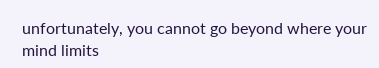unfortunately, you cannot go beyond where your mind limits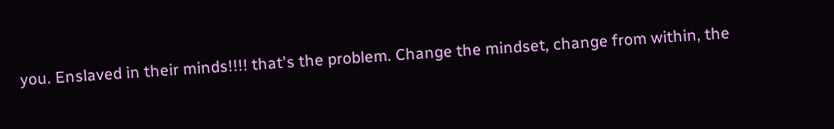you. Enslaved in their minds!!!! that's the problem. Change the mindset, change from within, the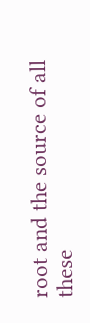root and the source of all these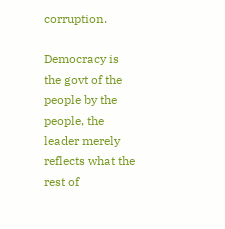corruption.

Democracy is the govt of the people by the people, the leader merely reflects what the rest of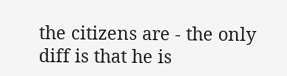the citizens are - the only diff is that he is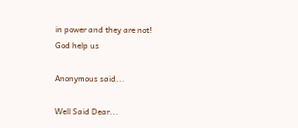in power and they are not!
God help us

Anonymous said...

Well Said Dear...